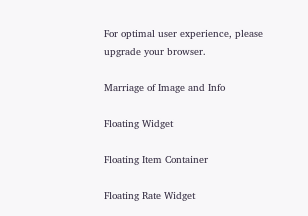For optimal user experience, please upgrade your browser.

Marriage of Image and Info

Floating Widget

Floating Item Container

Floating Rate Widget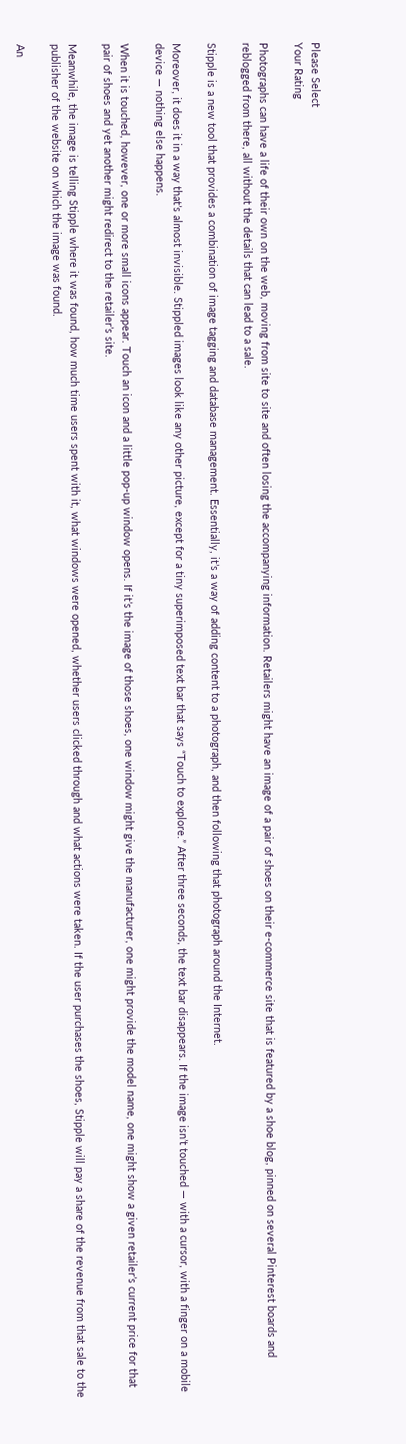Please Select
Your Rating

Photographs can have a life of their own on the web, moving from site to site and often losing the accompanying information. Retailers might have an image of a pair of shoes on their e-commerce site that is featured by a shoe blog, pinned on several Pinterest boards and reblogged from there, all without the details that can lead to a sale.

Stipple is a new tool that provides a combination of image tagging and database management. Essentially, it’s a way of adding content to a photograph, and then following that photograph around the Internet.

Moreover, it does it in a way that’s almost invisible. Stippled images look like any other picture, except for a tiny superimposed text bar that says “Touch to explore.” After three seconds, the text bar disappears. If the image isn’t touched — with a cursor, with a finger on a mobile device — nothing else happens.

When it is touched, however, one or more small icons appear. Touch an icon and a little pop-up window opens. If it’s the image of those shoes, one window might give the manufacturer, one might provide the model name, one might show a given retailer’s current price for that pair of shoes and yet another might redirect to the retailer’s site.

Meanwhile, the image is telling Stipple where it was found, how much time users spent with it, what windows were opened, whether users clicked through and what actions were taken. If the user purchases the shoes, Stipple will pay a share of the revenue from that sale to the publisher of the website on which the image was found.

An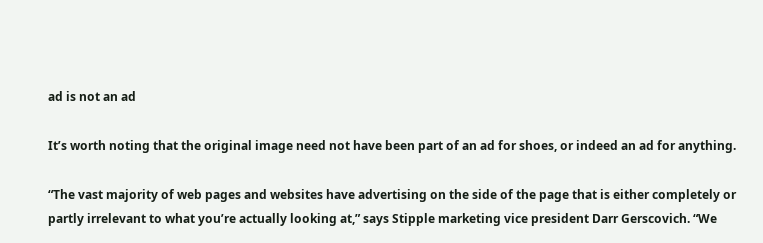ad is not an ad

It’s worth noting that the original image need not have been part of an ad for shoes, or indeed an ad for anything.

“The vast majority of web pages and websites have advertising on the side of the page that is either completely or partly irrelevant to what you’re actually looking at,” says Stipple marketing vice president Darr Gerscovich. “We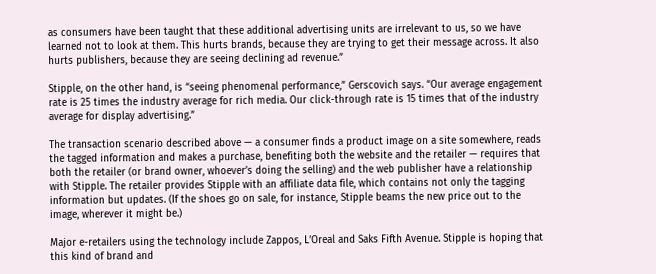as consumers have been taught that these additional advertising units are irrelevant to us, so we have learned not to look at them. This hurts brands, because they are trying to get their message across. It also hurts publishers, because they are seeing declining ad revenue.”

Stipple, on the other hand, is “seeing phenomenal performance,” Gerscovich says. “Our average engagement rate is 25 times the industry average for rich media. Our click-through rate is 15 times that of the industry average for display advertising.”

The transaction scenario described above — a consumer finds a product image on a site somewhere, reads the tagged information and makes a purchase, benefiting both the website and the retailer — requires that both the retailer (or brand owner, whoever’s doing the selling) and the web publisher have a relationship with Stipple. The retailer provides Stipple with an affiliate data file, which contains not only the tagging information but updates. (If the shoes go on sale, for instance, Stipple beams the new price out to the image, wherever it might be.)

Major e-retailers using the technology include Zappos, L’Oreal and Saks Fifth Avenue. Stipple is hoping that this kind of brand and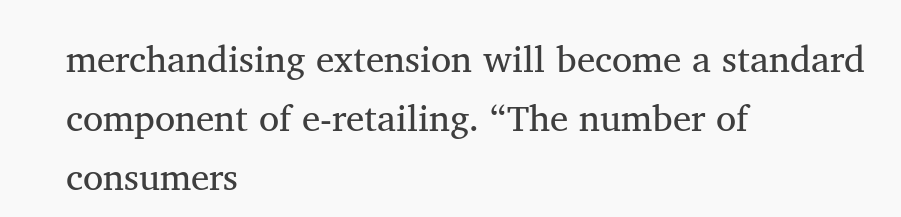merchandising extension will become a standard component of e-retailing. “The number of consumers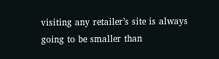visiting any retailer’s site is always going to be smaller than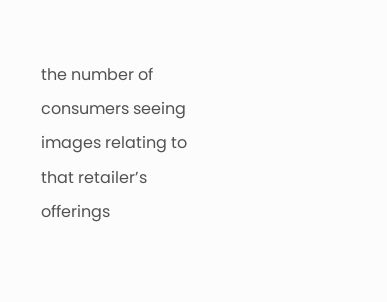the number of consumers seeing images relating to that retailer’s offerings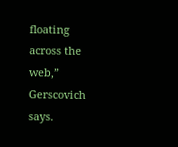floating across the web,” Gerscovich says.